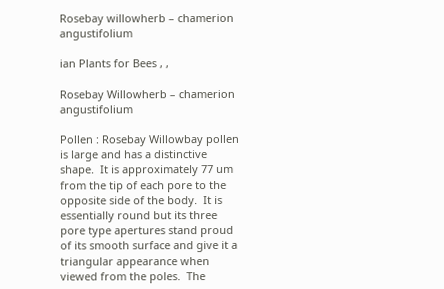Rosebay willowherb – chamerion angustifolium

ian Plants for Bees , ,

Rosebay Willowherb – chamerion angustifolium

Pollen : Rosebay Willowbay pollen is large and has a distinctive shape.  It is approximately 77 um from the tip of each pore to the opposite side of the body.  It is essentially round but its three pore type apertures stand proud of its smooth surface and give it a triangular appearance when viewed from the poles.  The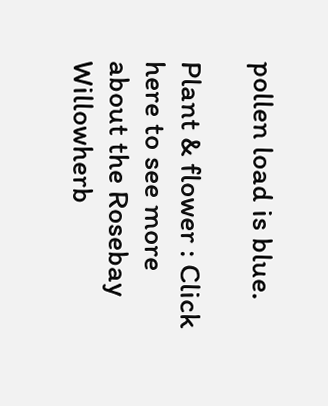pollen load is blue.

Plant & flower : Click here to see more about the Rosebay Willowherb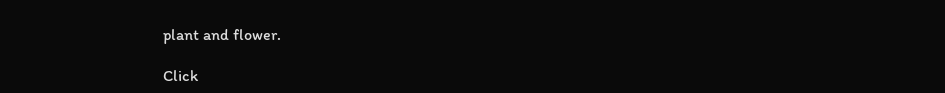plant and flower.

Click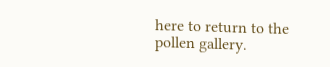here to return to the pollen gallery.